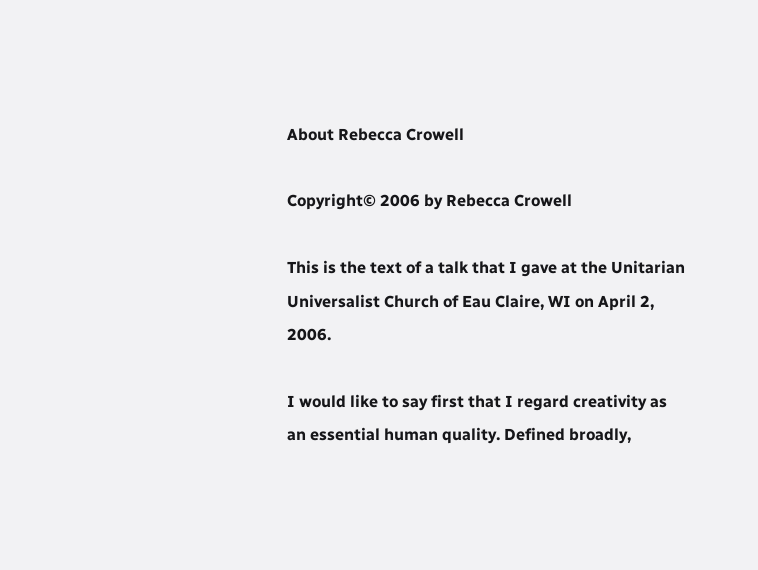About Rebecca Crowell

Copyright© 2006 by Rebecca Crowell

This is the text of a talk that I gave at the Unitarian Universalist Church of Eau Claire, WI on April 2, 2006.

I would like to say first that I regard creativity as an essential human quality. Defined broadly,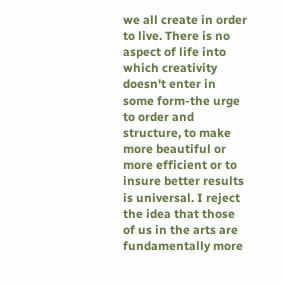we all create in order to live. There is no aspect of life into which creativity doesn't enter in some form-the urge to order and structure, to make more beautiful or more efficient or to insure better results is universal. I reject the idea that those of us in the arts are fundamentally more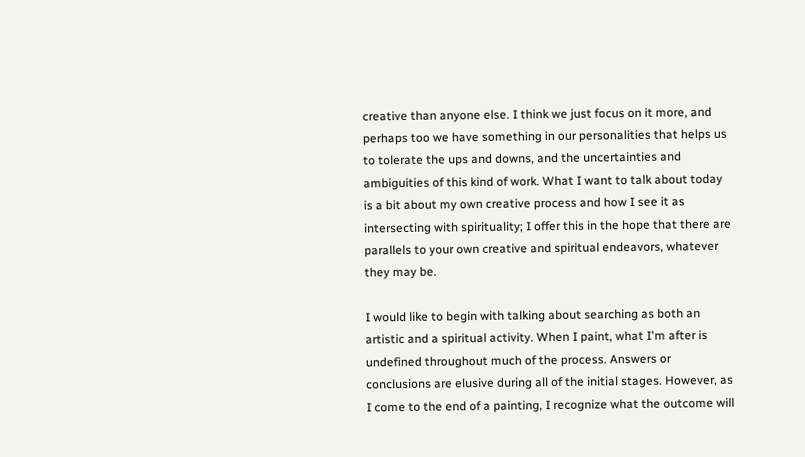creative than anyone else. I think we just focus on it more, and perhaps too we have something in our personalities that helps us to tolerate the ups and downs, and the uncertainties and ambiguities of this kind of work. What I want to talk about today is a bit about my own creative process and how I see it as intersecting with spirituality; I offer this in the hope that there are parallels to your own creative and spiritual endeavors, whatever they may be.

I would like to begin with talking about searching as both an artistic and a spiritual activity. When I paint, what I'm after is undefined throughout much of the process. Answers or conclusions are elusive during all of the initial stages. However, as I come to the end of a painting, I recognize what the outcome will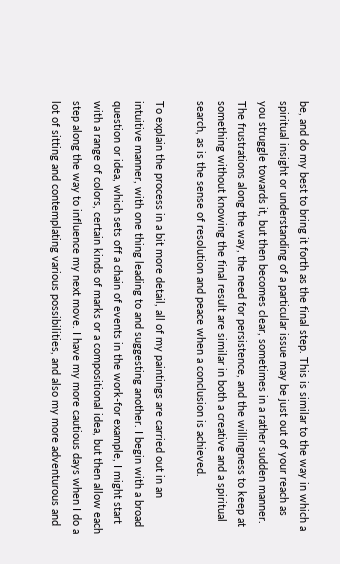be, and do my best to bring it forth as the final step. This is similar to the way in which a spiritual insight or understanding of a particular issue may be just out of your reach as you struggle towards it, but then becomes clear, sometimes in a rather sudden manner. The frustrations along the way, the need for persistence, and the willingness to keep at something without knowing the final result are similar in both a creative and a spiritual search, as is the sense of resolution and peace when a conclusion is achieved.

To explain the process in a bit more detail, all of my paintings are carried out in an intuitive manner, with one thing leading to and suggesting another. I begin with a broad question or idea, which sets off a chain of events in the work-for example, I might start with a range of colors, certain kinds of marks or a compositional idea, but then allow each step along the way to influence my next move. I have my more cautious days when I do a lot of sitting and contemplating various possibilities, and also my more adventurous and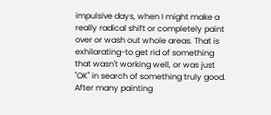impulsive days, when I might make a really radical shift or completely paint over or wash out whole areas. That is exhilarating-to get rid of something that wasn't working well, or was just "OK" in search of something truly good. After many painting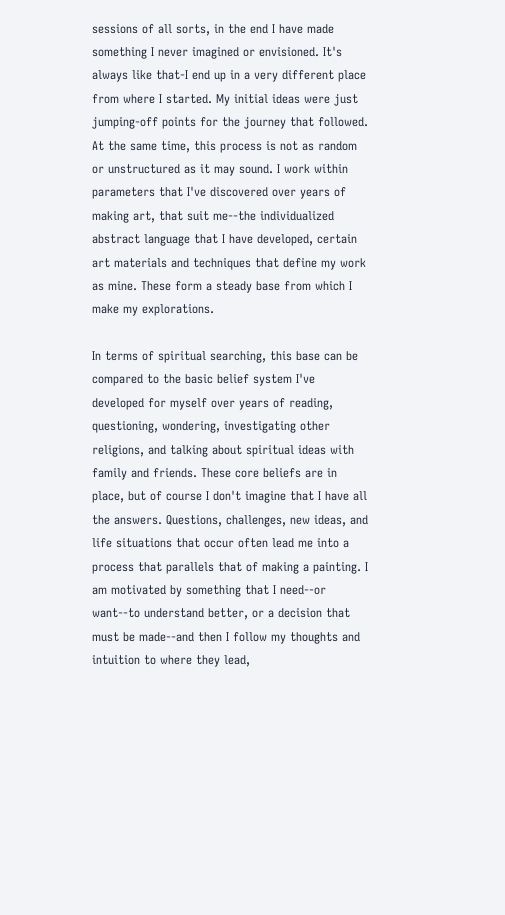sessions of all sorts, in the end I have made something I never imagined or envisioned. It's always like that-I end up in a very different place from where I started. My initial ideas were just jumping-off points for the journey that followed. At the same time, this process is not as random or unstructured as it may sound. I work within parameters that I've discovered over years of making art, that suit me--the individualized abstract language that I have developed, certain art materials and techniques that define my work as mine. These form a steady base from which I make my explorations.

In terms of spiritual searching, this base can be compared to the basic belief system I've developed for myself over years of reading, questioning, wondering, investigating other religions, and talking about spiritual ideas with family and friends. These core beliefs are in place, but of course I don't imagine that I have all the answers. Questions, challenges, new ideas, and life situations that occur often lead me into a process that parallels that of making a painting. I am motivated by something that I need--or want--to understand better, or a decision that must be made--and then I follow my thoughts and intuition to where they lead,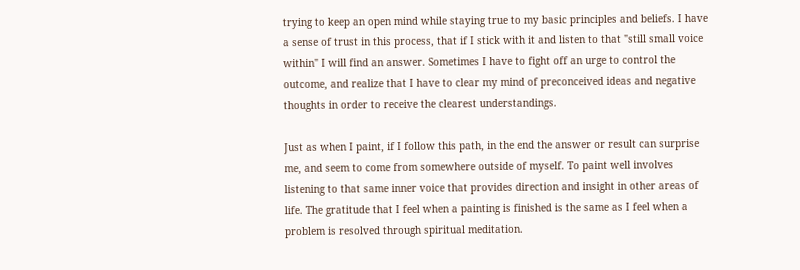trying to keep an open mind while staying true to my basic principles and beliefs. I have a sense of trust in this process, that if I stick with it and listen to that "still small voice within" I will find an answer. Sometimes I have to fight off an urge to control the outcome, and realize that I have to clear my mind of preconceived ideas and negative thoughts in order to receive the clearest understandings.

Just as when I paint, if I follow this path, in the end the answer or result can surprise me, and seem to come from somewhere outside of myself. To paint well involves listening to that same inner voice that provides direction and insight in other areas of life. The gratitude that I feel when a painting is finished is the same as I feel when a problem is resolved through spiritual meditation.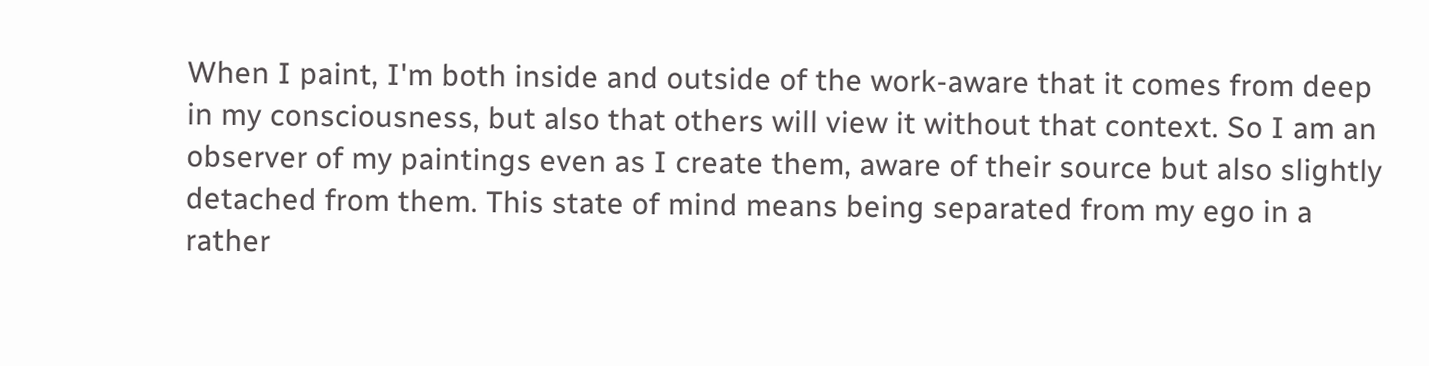When I paint, I'm both inside and outside of the work-aware that it comes from deep in my consciousness, but also that others will view it without that context. So I am an observer of my paintings even as I create them, aware of their source but also slightly detached from them. This state of mind means being separated from my ego in a rather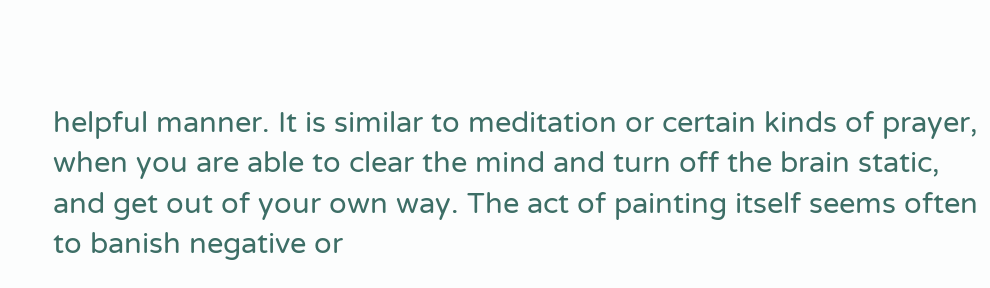helpful manner. It is similar to meditation or certain kinds of prayer, when you are able to clear the mind and turn off the brain static, and get out of your own way. The act of painting itself seems often to banish negative or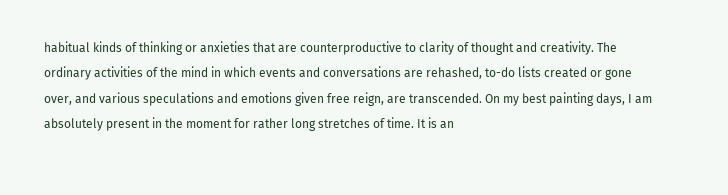habitual kinds of thinking or anxieties that are counterproductive to clarity of thought and creativity. The ordinary activities of the mind in which events and conversations are rehashed, to-do lists created or gone over, and various speculations and emotions given free reign, are transcended. On my best painting days, I am absolutely present in the moment for rather long stretches of time. It is an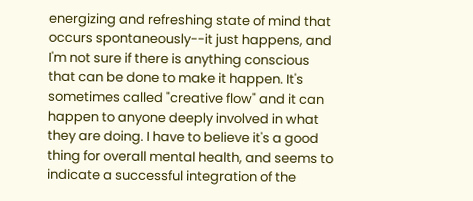energizing and refreshing state of mind that occurs spontaneously--it just happens, and I'm not sure if there is anything conscious that can be done to make it happen. It's sometimes called "creative flow" and it can happen to anyone deeply involved in what they are doing. I have to believe it's a good thing for overall mental health, and seems to indicate a successful integration of the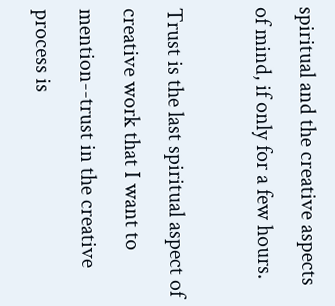spiritual and the creative aspects of mind, if only for a few hours.

Trust is the last spiritual aspect of creative work that I want to mention--trust in the creative process is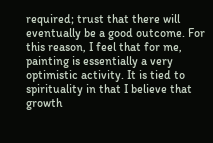required; trust that there will eventually be a good outcome. For this reason, I feel that for me, painting is essentially a very optimistic activity. It is tied to spirituality in that I believe that growth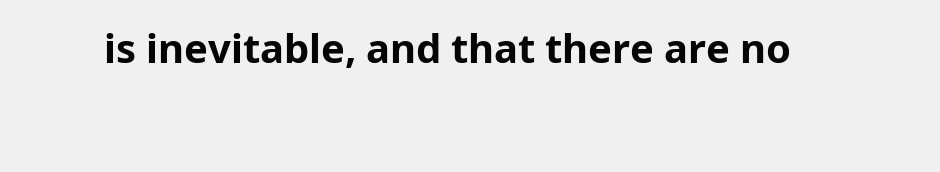is inevitable, and that there are no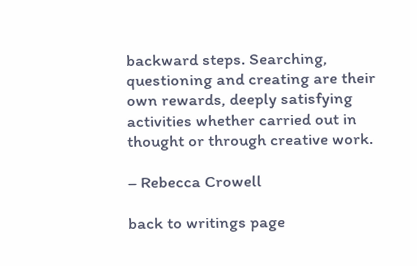backward steps. Searching, questioning and creating are their own rewards, deeply satisfying activities whether carried out in thought or through creative work.

– Rebecca Crowell

back to writings page